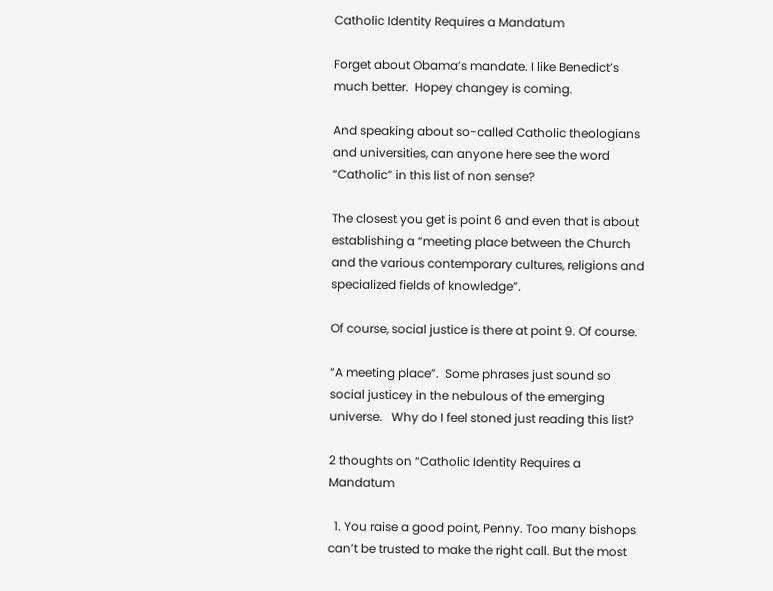Catholic Identity Requires a Mandatum

Forget about Obama’s mandate. I like Benedict’s much better.  Hopey changey is coming.

And speaking about so-called Catholic theologians and universities, can anyone here see the word “Catholic” in this list of non sense?

The closest you get is point 6 and even that is about establishing a “meeting place between the Church and the various contemporary cultures, religions and specialized fields of knowledge”.

Of course, social justice is there at point 9. Of course.

“A meeting place”.  Some phrases just sound so social justicey in the nebulous of the emerging universe.   Why do I feel stoned just reading this list?

2 thoughts on “Catholic Identity Requires a Mandatum

  1. You raise a good point, Penny. Too many bishops can’t be trusted to make the right call. But the most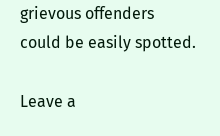grievous offenders could be easily spotted.

Leave a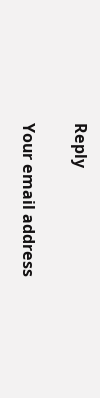Reply

Your email address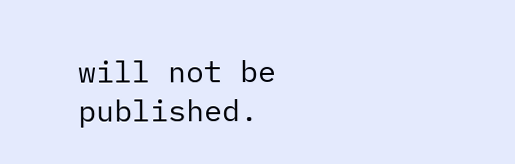will not be published.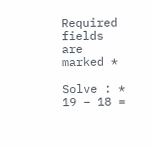Required fields are marked *

Solve : *
19 − 18 =